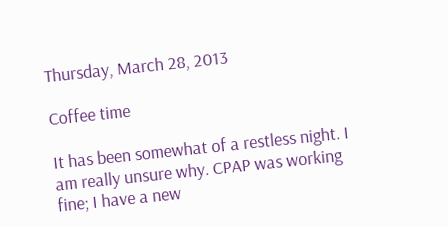Thursday, March 28, 2013

Coffee time

It has been somewhat of a restless night. I am really unsure why. CPAP was working fine; I have a new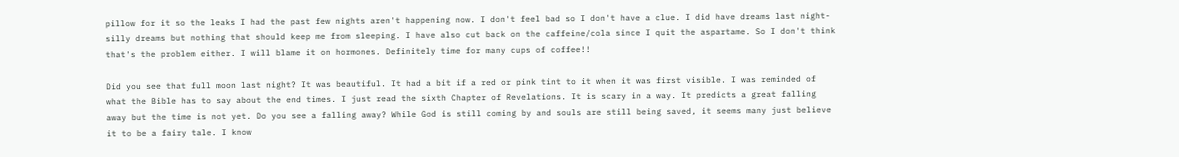pillow for it so the leaks I had the past few nights aren't happening now. I don't feel bad so I don't have a clue. I did have dreams last night- silly dreams but nothing that should keep me from sleeping. I have also cut back on the caffeine/cola since I quit the aspartame. So I don't think that's the problem either. I will blame it on hormones. Definitely time for many cups of coffee!!

Did you see that full moon last night? It was beautiful. It had a bit if a red or pink tint to it when it was first visible. I was reminded of what the Bible has to say about the end times. I just read the sixth Chapter of Revelations. It is scary in a way. It predicts a great falling away but the time is not yet. Do you see a falling away? While God is still coming by and souls are still being saved, it seems many just believe it to be a fairy tale. I know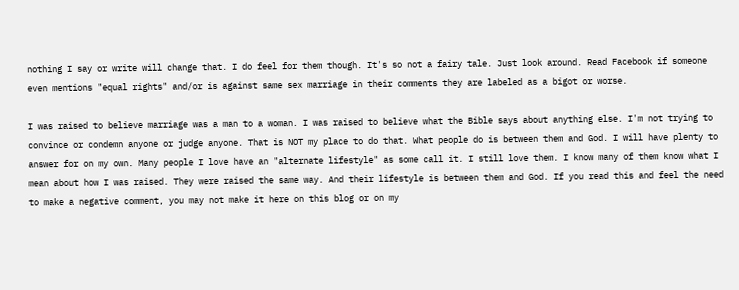nothing I say or write will change that. I do feel for them though. It's so not a fairy tale. Just look around. Read Facebook if someone even mentions "equal rights" and/or is against same sex marriage in their comments they are labeled as a bigot or worse.

I was raised to believe marriage was a man to a woman. I was raised to believe what the Bible says about anything else. I'm not trying to convince or condemn anyone or judge anyone. That is NOT my place to do that. What people do is between them and God. I will have plenty to answer for on my own. Many people I love have an "alternate lifestyle" as some call it. I still love them. I know many of them know what I mean about how I was raised. They were raised the same way. And their lifestyle is between them and God. If you read this and feel the need to make a negative comment, you may not make it here on this blog or on my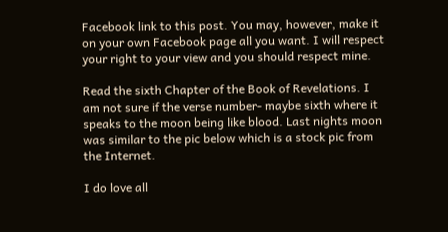Facebook link to this post. You may, however, make it on your own Facebook page all you want. I will respect your right to your view and you should respect mine.

Read the sixth Chapter of the Book of Revelations. I am not sure if the verse number- maybe sixth where it speaks to the moon being like blood. Last nights moon was similar to the pic below which is a stock pic from the Internet.

I do love all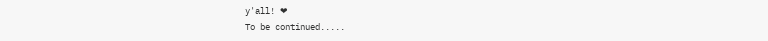y'all! ❤
To be continued.....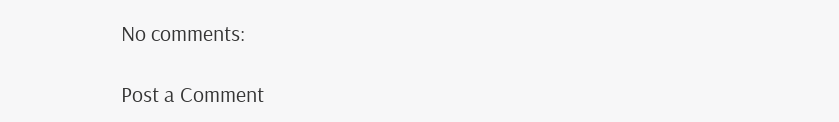No comments:

Post a Comment